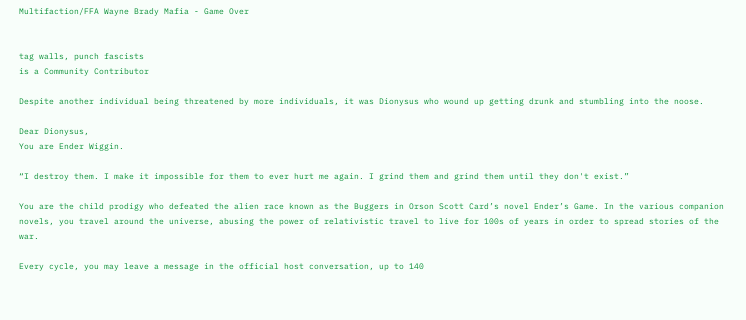Multifaction/FFA Wayne Brady Mafia - Game Over


tag walls, punch fascists
is a Community Contributor

Despite another individual being threatened by more individuals, it was Dionysus who wound up getting drunk and stumbling into the noose.

Dear Dionysus,
You are Ender Wiggin.

“I destroy them. I make it impossible for them to ever hurt me again. I grind them and grind them until they don't exist.”

You are the child prodigy who defeated the alien race known as the Buggers in Orson Scott Card’s novel Ender’s Game. In the various companion novels, you travel around the universe, abusing the power of relativistic travel to live for 100s of years in order to spread stories of the war.

Every cycle, you may leave a message in the official host conversation, up to 140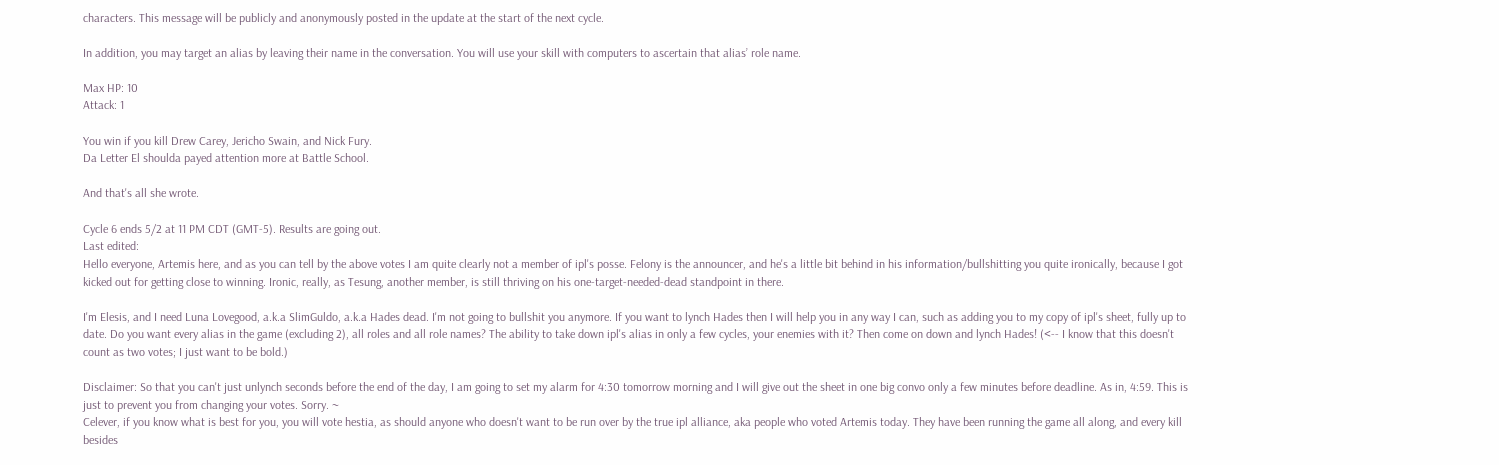characters. This message will be publicly and anonymously posted in the update at the start of the next cycle.

In addition, you may target an alias by leaving their name in the conversation. You will use your skill with computers to ascertain that alias’ role name.

Max HP: 10
Attack: 1

You win if you kill Drew Carey, Jericho Swain, and Nick Fury.
Da Letter El shoulda payed attention more at Battle School.

And that's all she wrote.

Cycle 6 ends 5/2 at 11 PM CDT (GMT-5). Results are going out.
Last edited:
Hello everyone, Artemis here, and as you can tell by the above votes I am quite clearly not a member of ipl's posse. Felony is the announcer, and he's a little bit behind in his information/bullshitting you quite ironically, because I got kicked out for getting close to winning. Ironic, really, as Tesung, another member, is still thriving on his one-target-needed-dead standpoint in there.

I'm Elesis, and I need Luna Lovegood, a.k.a SlimGuldo, a.k.a Hades dead. I'm not going to bullshit you anymore. If you want to lynch Hades then I will help you in any way I can, such as adding you to my copy of ipl's sheet, fully up to date. Do you want every alias in the game (excluding 2), all roles and all role names? The ability to take down ipl's alias in only a few cycles, your enemies with it? Then come on down and lynch Hades! (<-- I know that this doesn't count as two votes; I just want to be bold.)

Disclaimer: So that you can't just unlynch seconds before the end of the day, I am going to set my alarm for 4:30 tomorrow morning and I will give out the sheet in one big convo only a few minutes before deadline. As in, 4:59. This is just to prevent you from changing your votes. Sorry. ~
Celever, if you know what is best for you, you will vote hestia, as should anyone who doesn't want to be run over by the true ipl alliance, aka people who voted Artemis today. They have been running the game all along, and every kill besides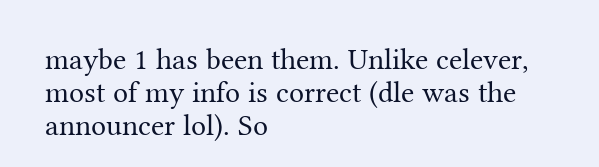maybe 1 has been them. Unlike celever, most of my info is correct (dle was the announcer lol). So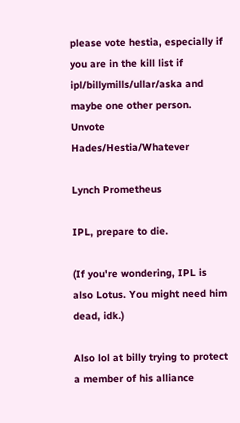please vote hestia, especially if you are in the kill list if ipl/billymills/ullar/aska and maybe one other person.
Unvote Hades/Hestia/Whatever

Lynch Prometheus

IPL, prepare to die.

(If you're wondering, IPL is also Lotus. You might need him dead, idk.)

Also lol at billy trying to protect a member of his alliance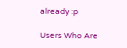already :p

Users Who Are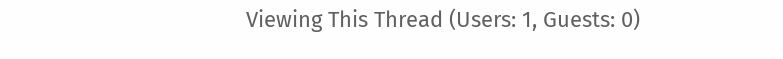Viewing This Thread (Users: 1, Guests: 0)